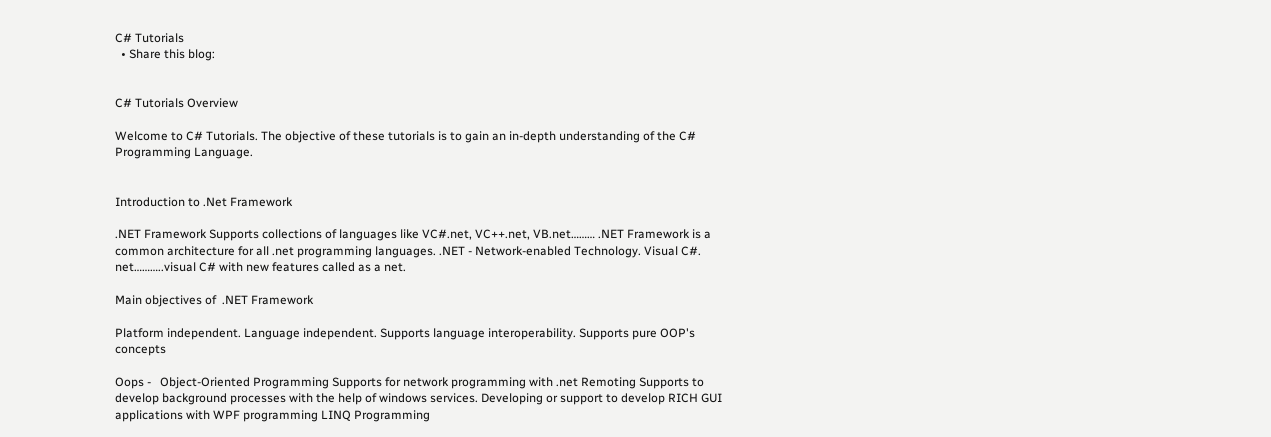C# Tutorials
  • Share this blog:


C# Tutorials Overview

Welcome to C# Tutorials. The objective of these tutorials is to gain an in-depth understanding of the C# Programming Language.


Introduction to .Net Framework

.NET Framework Supports collections of languages like VC#.net, VC++.net, VB.net……… .NET Framework is a common architecture for all .net programming languages. .NET - Network-enabled Technology. Visual C#. net………..visual C# with new features called as a net.

Main objectives of  .NET Framework

Platform independent. Language independent. Supports language interoperability. Supports pure OOP's concepts

Oops -   Object-Oriented Programming Supports for network programming with .net Remoting Supports to develop background processes with the help of windows services. Developing or support to develop RICH GUI applications with WPF programming LINQ Programming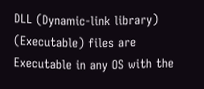DLL (Dynamic-link library) (Executable) files are  Executable in any OS with the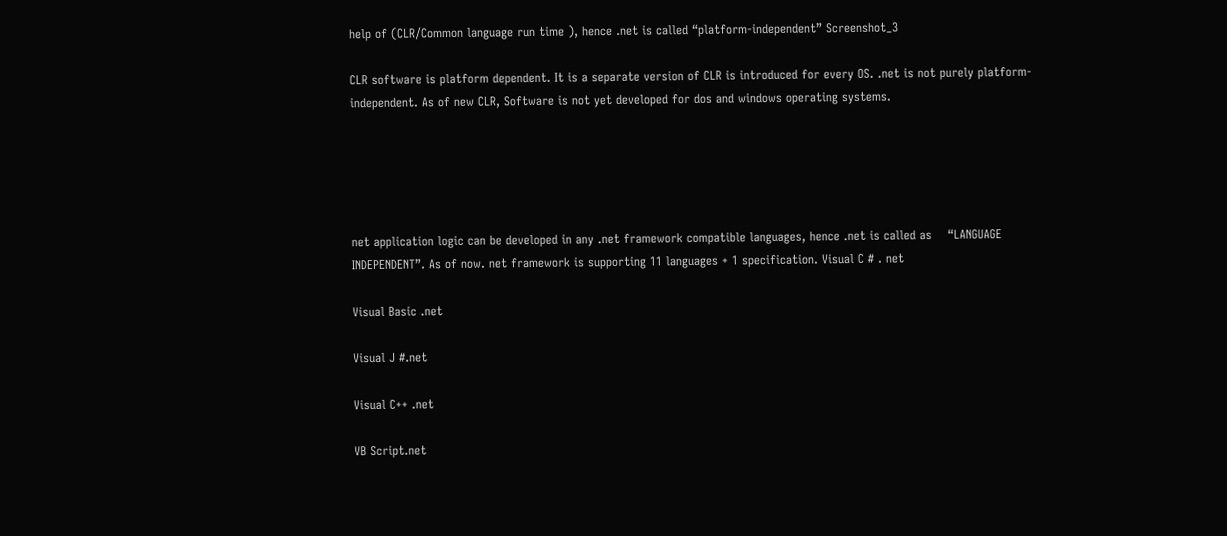help of (CLR/Common language run time ), hence .net is called “platform-independent” Screenshot_3

CLR software is platform dependent. It is a separate version of CLR is introduced for every OS. .net is not purely platform-independent. As of new CLR, Software is not yet developed for dos and windows operating systems.





net application logic can be developed in any .net framework compatible languages, hence .net is called as    “LANGUAGE INDEPENDENT”. As of now. net framework is supporting 11 languages + 1 specification. Visual C # . net

Visual Basic .net

Visual J #.net

Visual C++ .net

VB Script.net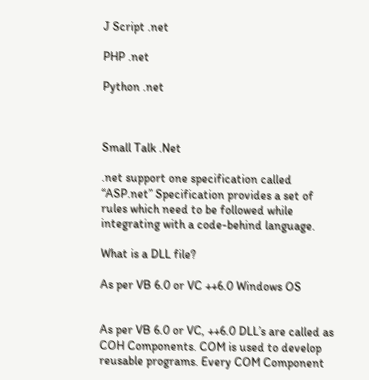J Script .net

PHP .net

Python .net



Small Talk .Net

.net support one specification called “ASP.net” Specification provides a set of rules which need to be followed while integrating with a code-behind language.

What is a DLL file?

As per VB 6.0 or VC ++6.0 Windows OS


As per VB 6.0 or VC, ++6.0 DLL’s are called as COH Components. COM is used to develop reusable programs. Every COM Component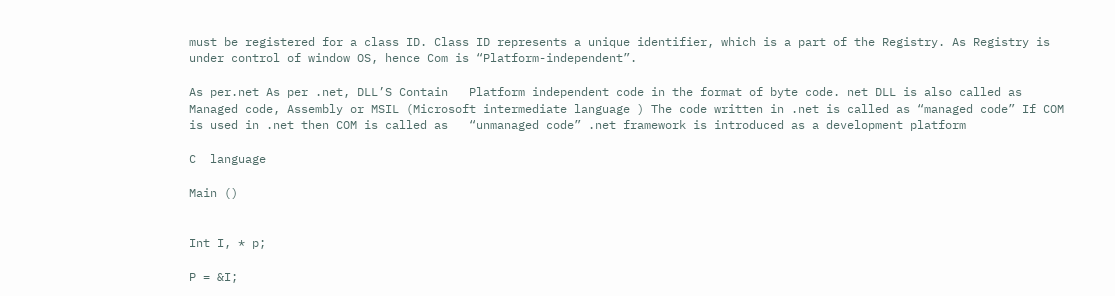must be registered for a class ID. Class ID represents a unique identifier, which is a part of the Registry. As Registry is under control of window OS, hence Com is “Platform-independent”.

As per.net As per .net, DLL’S Contain   Platform independent code in the format of byte code. net DLL is also called as Managed code, Assembly or MSIL (Microsoft intermediate language ) The code written in .net is called as “managed code” If COM is used in .net then COM is called as   “unmanaged code” .net framework is introduced as a development platform

C  language

Main ()


Int I, * p;

P = &I;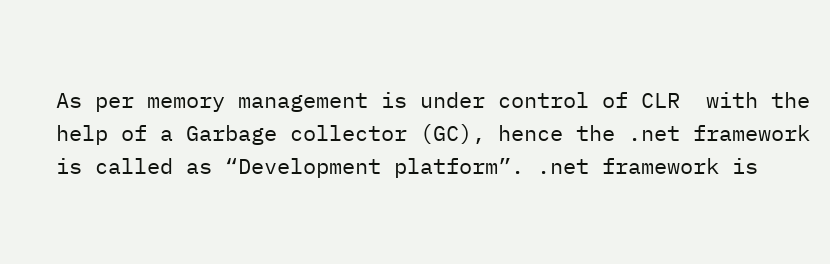As per memory management is under control of CLR  with the help of a Garbage collector (GC), hence the .net framework is called as “Development platform”. .net framework is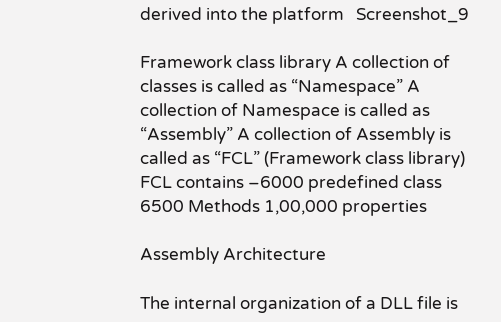derived into the platform   Screenshot_9

Framework class library A collection of classes is called as “Namespace” A collection of Namespace is called as  “Assembly” A collection of Assembly is called as “FCL” (Framework class library) FCL contains –6000 predefined class 6500 Methods 1,00,000 properties

Assembly Architecture

The internal organization of a DLL file is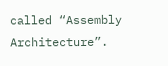called “Assembly Architecture”.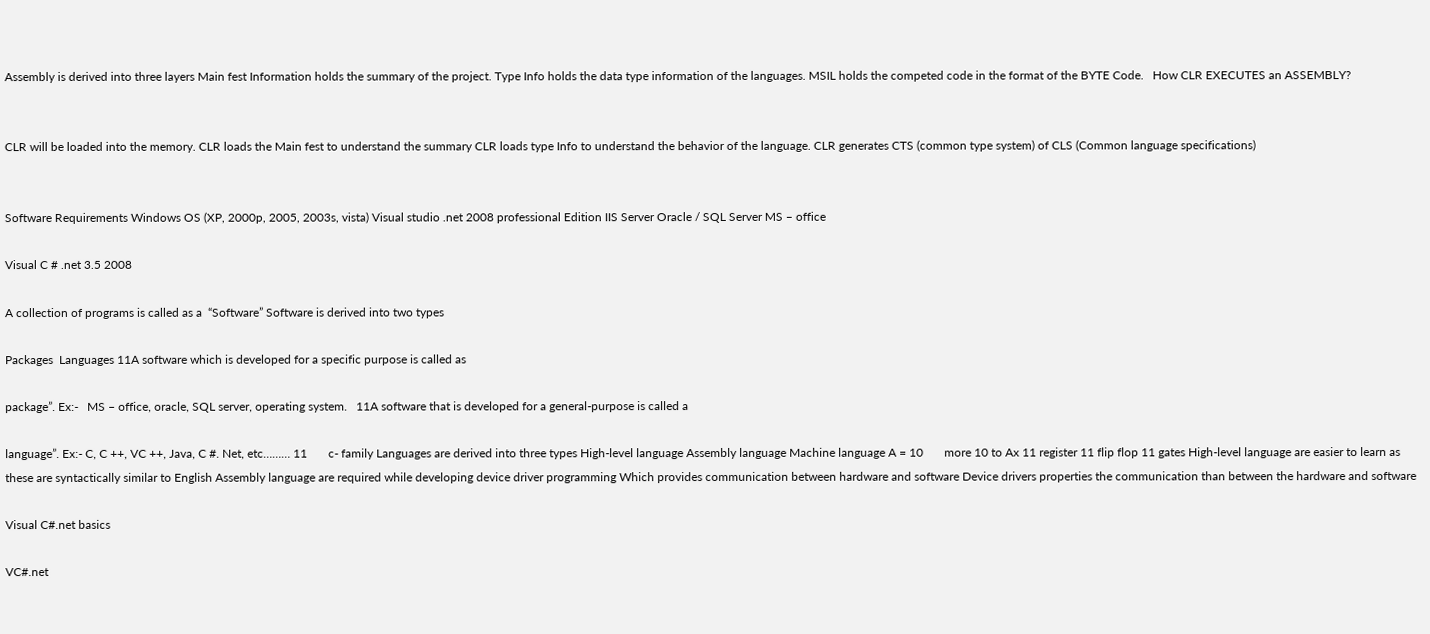Assembly is derived into three layers Main fest Information holds the summary of the project. Type Info holds the data type information of the languages. MSIL holds the competed code in the format of the BYTE Code.   How CLR EXECUTES an ASSEMBLY?


CLR will be loaded into the memory. CLR loads the Main fest to understand the summary CLR loads type Info to understand the behavior of the language. CLR generates CTS (common type system) of CLS (Common language specifications)


Software Requirements Windows OS (XP, 2000p, 2005, 2003s, vista) Visual studio .net 2008 professional Edition IIS Server Oracle / SQL Server MS – office

Visual C # .net 3.5 2008

A collection of programs is called as a  “Software” Software is derived into two types

Packages  Languages 11A software which is developed for a specific purpose is called as

package”. Ex:-   MS – office, oracle, SQL server, operating system.   11A software that is developed for a general-purpose is called a

language”. Ex:- C, C ++, VC ++, Java, C #. Net, etc……… 11       c- family Languages are derived into three types High-level language Assembly language Machine language A = 10       more 10 to Ax 11 register 11 flip flop 11 gates High-level language are easier to learn as these are syntactically similar to English Assembly language are required while developing device driver programming Which provides communication between hardware and software Device drivers properties the communication than between the hardware and software

Visual C#.net basics

VC#.net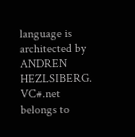language is architected by ANDREN HEZLSIBERG. VC#.net belongs to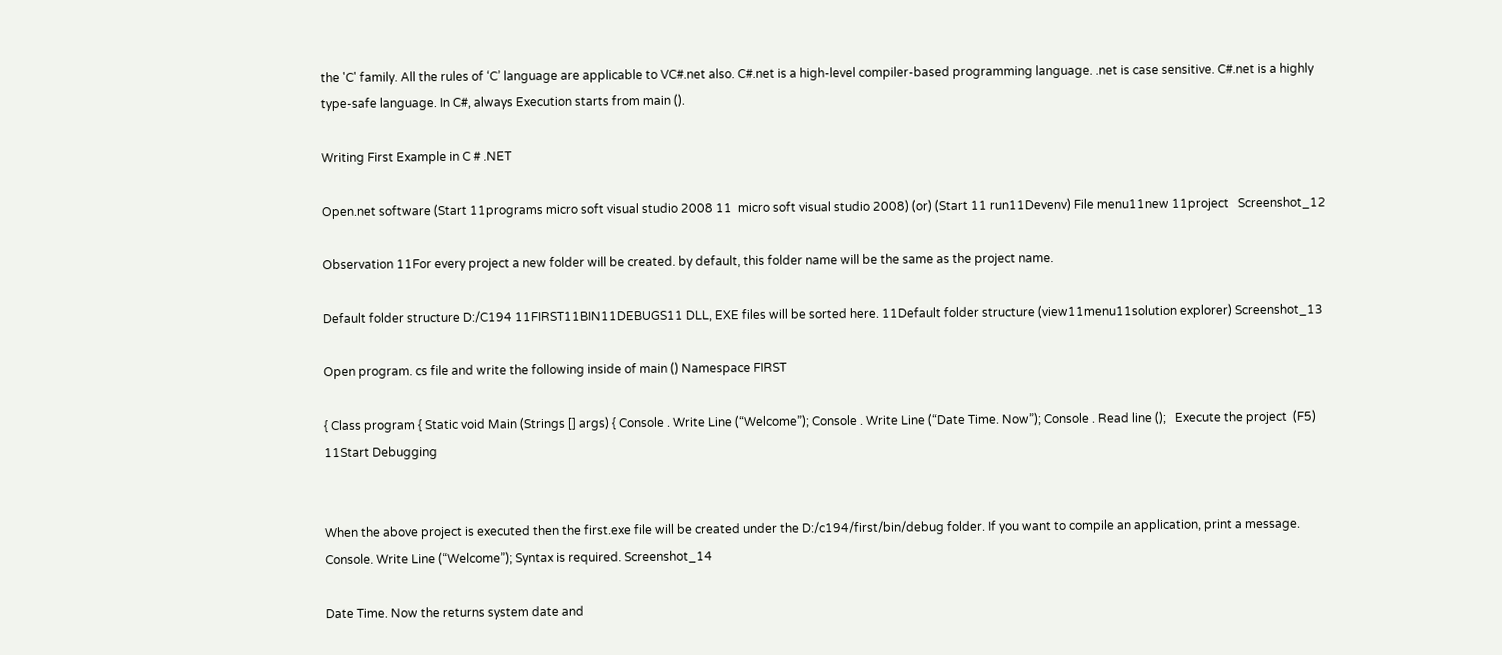the 'C' family. All the rules of ‘C’ language are applicable to VC#.net also. C#.net is a high-level compiler-based programming language. .net is case sensitive. C#.net is a highly type-safe language. In C#, always Execution starts from main ().

Writing First Example in C # .NET

Open.net software (Start 11programs micro soft visual studio 2008 11  micro soft visual studio 2008) (or) (Start 11 run11Devenv) File menu11new 11project   Screenshot_12

Observation 11For every project a new folder will be created. by default, this folder name will be the same as the project name.

Default folder structure D:/C194 11FIRST11BIN11DEBUGS11 DLL, EXE files will be sorted here. 11Default folder structure (view11menu11solution explorer) Screenshot_13

Open program. cs file and write the following inside of main () Namespace FIRST

{ Class program { Static void Main (Strings [] args) { Console . Write Line (“Welcome”); Console . Write Line (“Date Time. Now”); Console . Read line ();   Execute the project  (F5) 11Start Debugging


When the above project is executed then the first.exe file will be created under the D:/c194/first/bin/debug folder. If you want to compile an application, print a message. Console. Write Line (“Welcome”); Syntax is required. Screenshot_14

Date Time. Now the returns system date and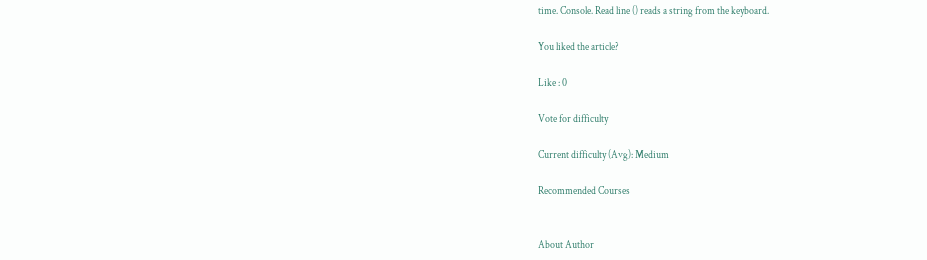time. Console. Read line () reads a string from the keyboard.

You liked the article?

Like : 0

Vote for difficulty

Current difficulty (Avg): Medium

Recommended Courses


About Author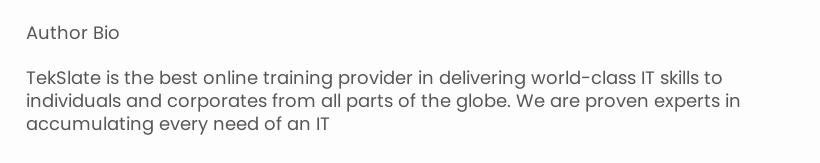Author Bio

TekSlate is the best online training provider in delivering world-class IT skills to individuals and corporates from all parts of the globe. We are proven experts in accumulating every need of an IT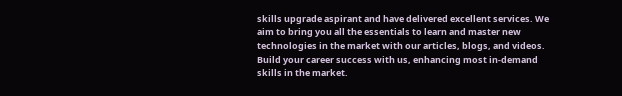skills upgrade aspirant and have delivered excellent services. We aim to bring you all the essentials to learn and master new technologies in the market with our articles, blogs, and videos. Build your career success with us, enhancing most in-demand skills in the market.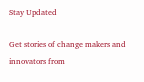Stay Updated

Get stories of change makers and innovators from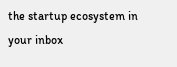the startup ecosystem in your inbox